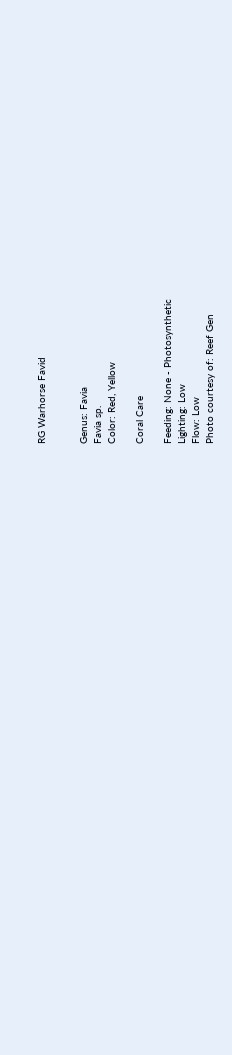RG Warhorse Favid


Genus: Favia
Favia sp.
Color: Red, Yellow

Coral Care

Feeding: None - Photosynthetic
Lighting: Low
Flow: Low
Photo courtesy of: Reef Gen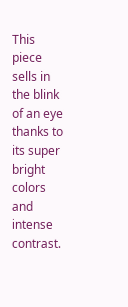This piece sells in the blink of an eye thanks to its super bright colors and intense contrast.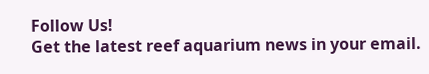Follow Us!
Get the latest reef aquarium news in your email.